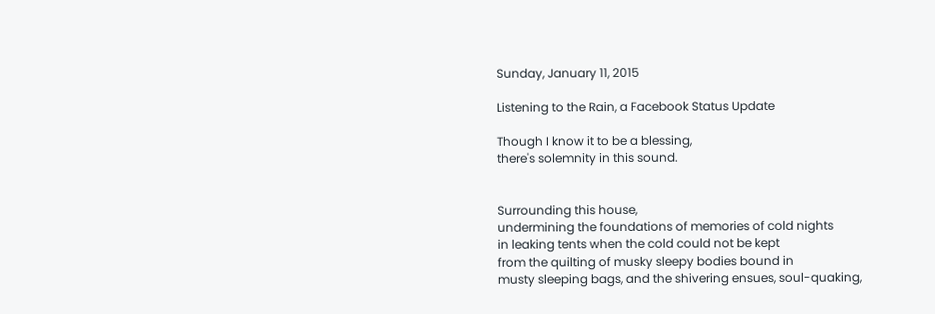Sunday, January 11, 2015

Listening to the Rain, a Facebook Status Update

Though I know it to be a blessing,
there's solemnity in this sound.


Surrounding this house,
undermining the foundations of memories of cold nights
in leaking tents when the cold could not be kept
from the quilting of musky sleepy bodies bound in
musty sleeping bags, and the shivering ensues, soul-quaking,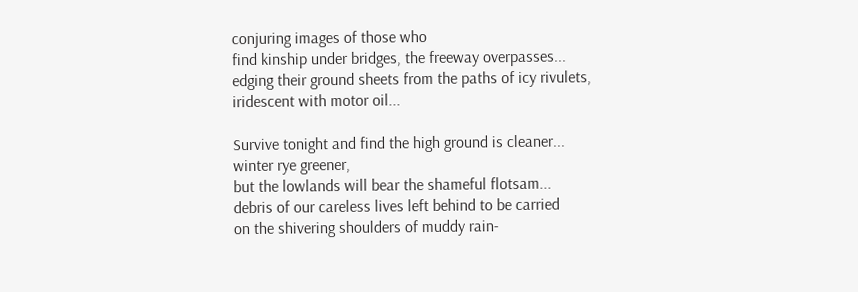conjuring images of those who
find kinship under bridges, the freeway overpasses...
edging their ground sheets from the paths of icy rivulets,
iridescent with motor oil...

Survive tonight and find the high ground is cleaner...
winter rye greener,
but the lowlands will bear the shameful flotsam...
debris of our careless lives left behind to be carried
on the shivering shoulders of muddy rain-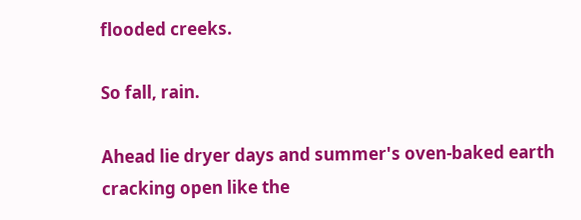flooded creeks.

So fall, rain.

Ahead lie dryer days and summer's oven-baked earth
cracking open like the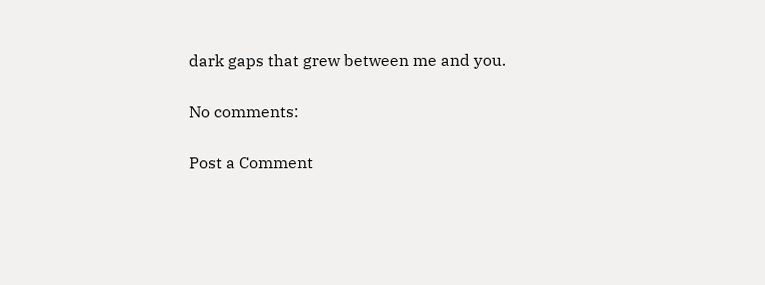dark gaps that grew between me and you.

No comments:

Post a Comment